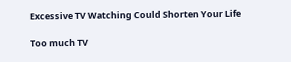Excessive TV Watching Could Shorten Your Life

Too much TV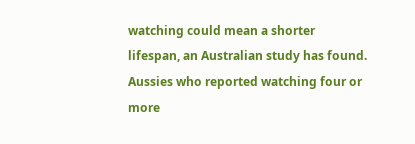watching could mean a shorter lifespan, an Australian study has found. Aussies who reported watching four or more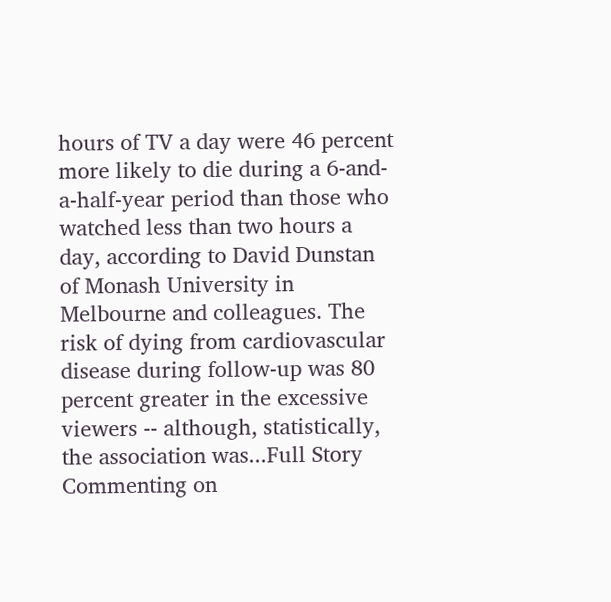hours of TV a day were 46 percent more likely to die during a 6-and-a-half-year period than those who watched less than two hours a day, according to David Dunstan of Monash University in Melbourne and colleagues. The risk of dying from cardiovascular disease during follow-up was 80 percent greater in the excessive viewers -- although, statistically, the association was...Full Story
Commenting on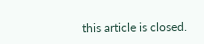this article is closed.